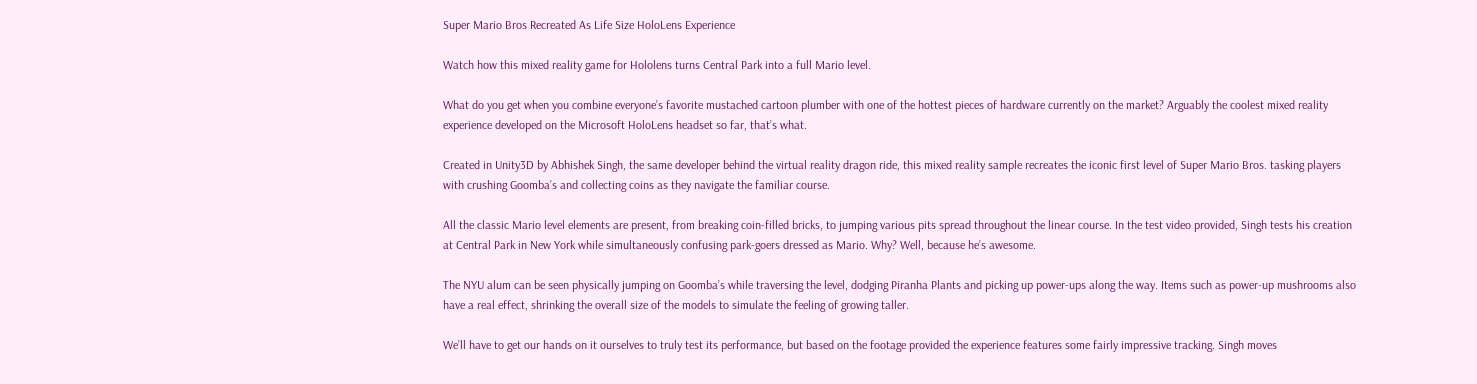Super Mario Bros Recreated As Life Size HoloLens Experience

Watch how this mixed reality game for Hololens turns Central Park into a full Mario level.

What do you get when you combine everyone’s favorite mustached cartoon plumber with one of the hottest pieces of hardware currently on the market? Arguably the coolest mixed reality experience developed on the Microsoft HoloLens headset so far, that’s what.

Created in Unity3D by Abhishek Singh, the same developer behind the virtual reality dragon ride, this mixed reality sample recreates the iconic first level of Super Mario Bros. tasking players with crushing Goomba’s and collecting coins as they navigate the familiar course.

All the classic Mario level elements are present, from breaking coin-filled bricks, to jumping various pits spread throughout the linear course. In the test video provided, Singh tests his creation at Central Park in New York while simultaneously confusing park-goers dressed as Mario. Why? Well, because he’s awesome.

The NYU alum can be seen physically jumping on Goomba’s while traversing the level, dodging Piranha Plants and picking up power-ups along the way. Items such as power-up mushrooms also have a real effect, shrinking the overall size of the models to simulate the feeling of growing taller.

We’ll have to get our hands on it ourselves to truly test its performance, but based on the footage provided the experience features some fairly impressive tracking. Singh moves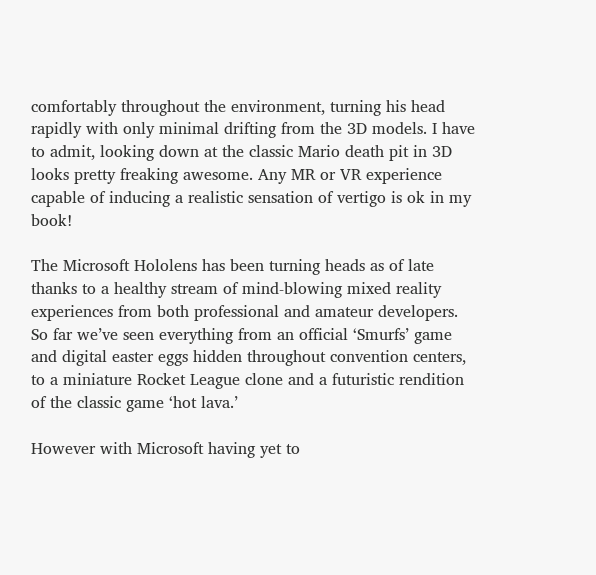comfortably throughout the environment, turning his head rapidly with only minimal drifting from the 3D models. I have to admit, looking down at the classic Mario death pit in 3D looks pretty freaking awesome. Any MR or VR experience capable of inducing a realistic sensation of vertigo is ok in my book!

The Microsoft Hololens has been turning heads as of late thanks to a healthy stream of mind-blowing mixed reality experiences from both professional and amateur developers. So far we’ve seen everything from an official ‘Smurfs’ game and digital easter eggs hidden throughout convention centers, to a miniature Rocket League clone and a futuristic rendition of the classic game ‘hot lava.’

However with Microsoft having yet to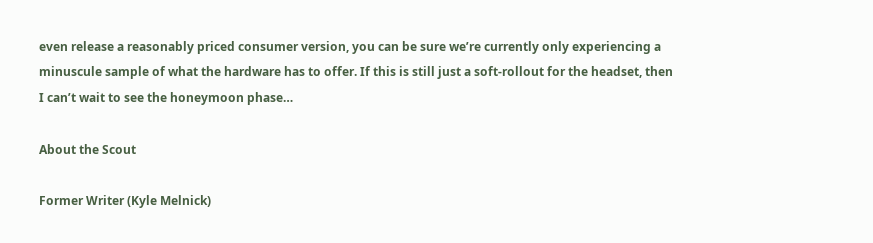even release a reasonably priced consumer version, you can be sure we’re currently only experiencing a minuscule sample of what the hardware has to offer. If this is still just a soft-rollout for the headset, then I can’t wait to see the honeymoon phase…

About the Scout

Former Writer (Kyle Melnick)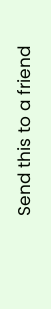Send this to a friend